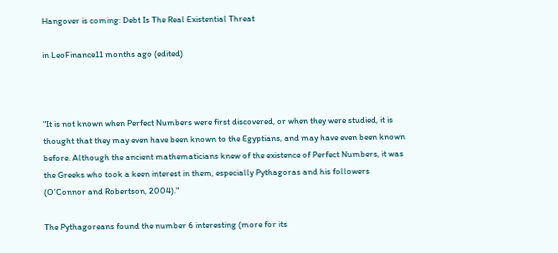Hangover is coming: Debt Is The Real Existential Threat

in LeoFinance11 months ago (edited)



"It is not known when Perfect Numbers were first discovered, or when they were studied, it is thought that they may even have been known to the Egyptians, and may have even been known before. Although the ancient mathematicians knew of the existence of Perfect Numbers, it was the Greeks who took a keen interest in them, especially Pythagoras and his followers (O’Connor and Robertson, 2004)."

The Pythagoreans found the number 6 interesting (more for its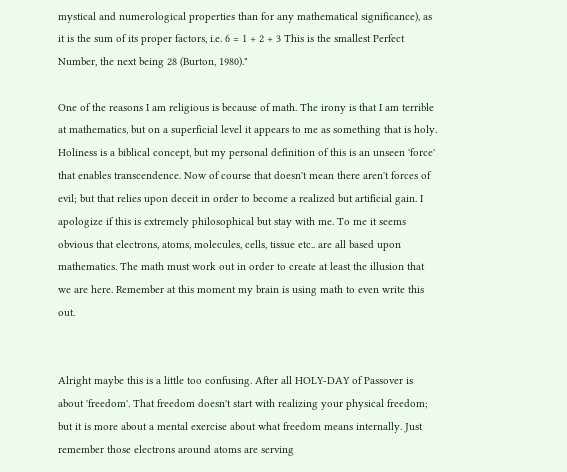mystical and numerological properties than for any mathematical significance), as it is the sum of its proper factors, i.e. 6 = 1 + 2 + 3 This is the smallest Perfect Number, the next being 28 (Burton, 1980)."

One of the reasons I am religious is because of math. The irony is that I am terrible at mathematics, but on a superficial level it appears to me as something that is holy. Holiness is a biblical concept, but my personal definition of this is an unseen 'force' that enables transcendence. Now of course that doesn't mean there aren't forces of evil; but that relies upon deceit in order to become a realized but artificial gain. I apologize if this is extremely philosophical but stay with me. To me it seems obvious that electrons, atoms, molecules, cells, tissue etc.. are all based upon mathematics. The math must work out in order to create at least the illusion that we are here. Remember at this moment my brain is using math to even write this out.


Alright maybe this is a little too confusing. After all HOLY-DAY of Passover is about 'freedom'. That freedom doesn't start with realizing your physical freedom; but it is more about a mental exercise about what freedom means internally. Just remember those electrons around atoms are serving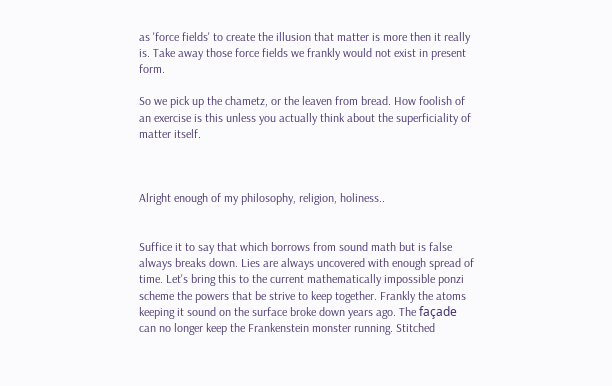as 'force fields' to create the illusion that matter is more then it really is. Take away those force fields we frankly would not exist in present form.

So we pick up the chametz, or the leaven from bread. How foolish of an exercise is this unless you actually think about the superficiality of matter itself.



Alright enough of my philosophy, religion, holiness..


Suffice it to say that which borrows from sound math but is false always breaks down. Lies are always uncovered with enough spread of time. Let's bring this to the current mathematically impossible ponzi scheme the powers that be strive to keep together. Frankly the atoms keeping it sound on the surface broke down years ago. The façade can no longer keep the Frankenstein monster running. Stitched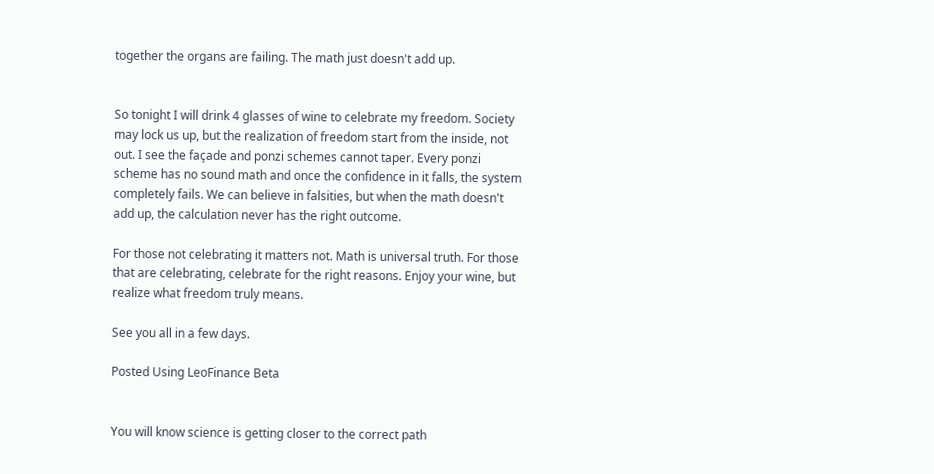together the organs are failing. The math just doesn't add up.


So tonight I will drink 4 glasses of wine to celebrate my freedom. Society may lock us up, but the realization of freedom start from the inside, not out. I see the façade and ponzi schemes cannot taper. Every ponzi scheme has no sound math and once the confidence in it falls, the system completely fails. We can believe in falsities, but when the math doesn't add up, the calculation never has the right outcome.

For those not celebrating it matters not. Math is universal truth. For those that are celebrating, celebrate for the right reasons. Enjoy your wine, but realize what freedom truly means.

See you all in a few days.

Posted Using LeoFinance Beta


You will know science is getting closer to the correct path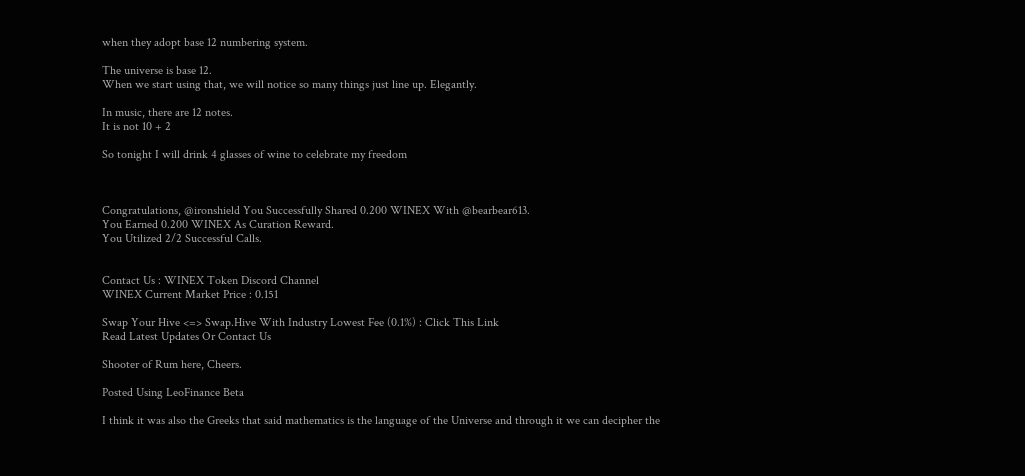when they adopt base 12 numbering system.

The universe is base 12.
When we start using that, we will notice so many things just line up. Elegantly.

In music, there are 12 notes.
It is not 10 + 2

So tonight I will drink 4 glasses of wine to celebrate my freedom



Congratulations, @ironshield You Successfully Shared 0.200 WINEX With @bearbear613.
You Earned 0.200 WINEX As Curation Reward.
You Utilized 2/2 Successful Calls.


Contact Us : WINEX Token Discord Channel
WINEX Current Market Price : 0.151

Swap Your Hive <=> Swap.Hive With Industry Lowest Fee (0.1%) : Click This Link
Read Latest Updates Or Contact Us

Shooter of Rum here, Cheers.

Posted Using LeoFinance Beta

I think it was also the Greeks that said mathematics is the language of the Universe and through it we can decipher the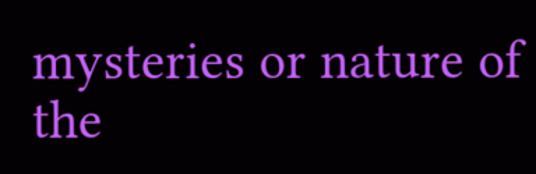mysteries or nature of the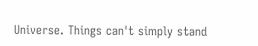Universe. Things can't simply stand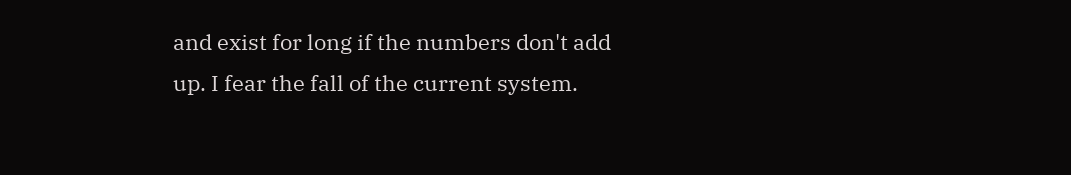and exist for long if the numbers don't add up. I fear the fall of the current system.